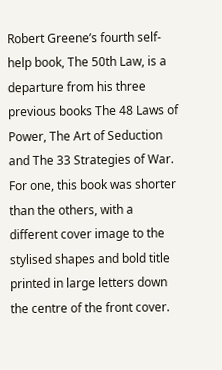Robert Greene’s fourth self-help book, The 50th Law, is a departure from his three previous books The 48 Laws of Power, The Art of Seduction and The 33 Strategies of War. For one, this book was shorter than the others, with a different cover image to the stylised shapes and bold title printed in large letters down the centre of the front cover.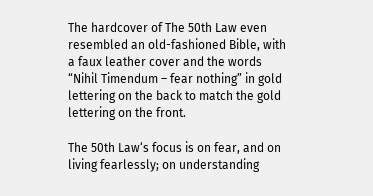The hardcover of The 50th Law even resembled an old-fashioned Bible, with a faux leather cover and the words “Nihil Timendum – fear nothing” in gold lettering on the back to match the gold lettering on the front.

The 50th Law‘s focus is on fear, and on living fearlessly; on understanding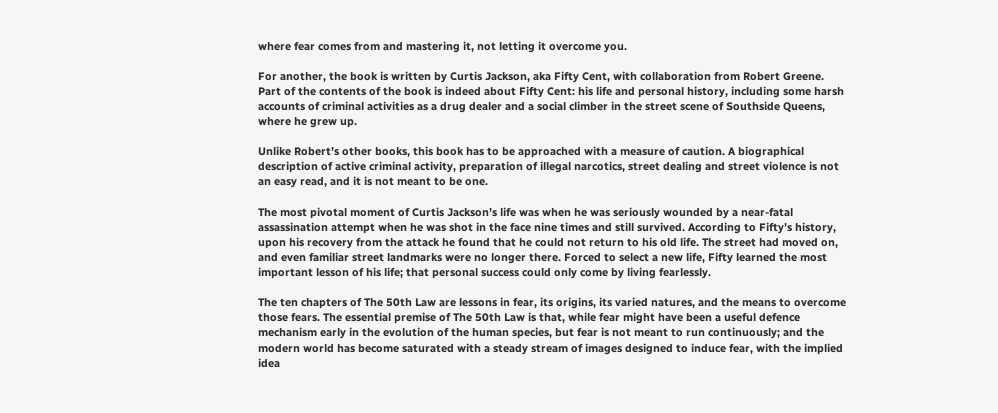where fear comes from and mastering it, not letting it overcome you.

For another, the book is written by Curtis Jackson, aka Fifty Cent, with collaboration from Robert Greene. Part of the contents of the book is indeed about Fifty Cent: his life and personal history, including some harsh accounts of criminal activities as a drug dealer and a social climber in the street scene of Southside Queens, where he grew up.

Unlike Robert’s other books, this book has to be approached with a measure of caution. A biographical description of active criminal activity, preparation of illegal narcotics, street dealing and street violence is not an easy read, and it is not meant to be one.

The most pivotal moment of Curtis Jackson’s life was when he was seriously wounded by a near-fatal assassination attempt when he was shot in the face nine times and still survived. According to Fifty’s history, upon his recovery from the attack he found that he could not return to his old life. The street had moved on, and even familiar street landmarks were no longer there. Forced to select a new life, Fifty learned the most important lesson of his life; that personal success could only come by living fearlessly.

The ten chapters of The 50th Law are lessons in fear, its origins, its varied natures, and the means to overcome those fears. The essential premise of The 50th Law is that, while fear might have been a useful defence mechanism early in the evolution of the human species, but fear is not meant to run continuously; and the modern world has become saturated with a steady stream of images designed to induce fear, with the implied idea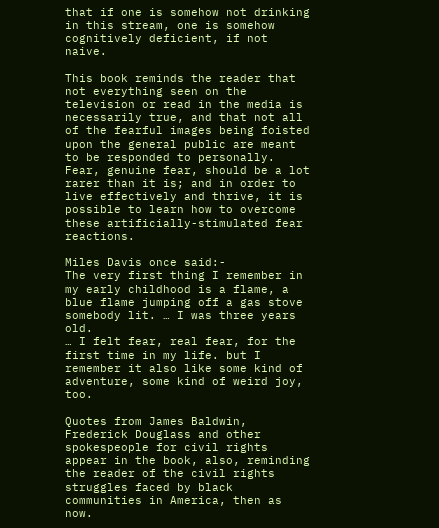that if one is somehow not drinking in this stream, one is somehow cognitively deficient, if not naive.

This book reminds the reader that not everything seen on the television or read in the media is necessarily true, and that not all of the fearful images being foisted upon the general public are meant to be responded to personally. Fear, genuine fear, should be a lot rarer than it is; and in order to live effectively and thrive, it is possible to learn how to overcome these artificially-stimulated fear reactions.

Miles Davis once said:-
The very first thing I remember in my early childhood is a flame, a blue flame jumping off a gas stove somebody lit. … I was three years old.
… I felt fear, real fear, for the first time in my life. but I remember it also like some kind of adventure, some kind of weird joy, too.

Quotes from James Baldwin, Frederick Douglass and other spokespeople for civil rights appear in the book, also, reminding the reader of the civil rights struggles faced by black communities in America, then as now.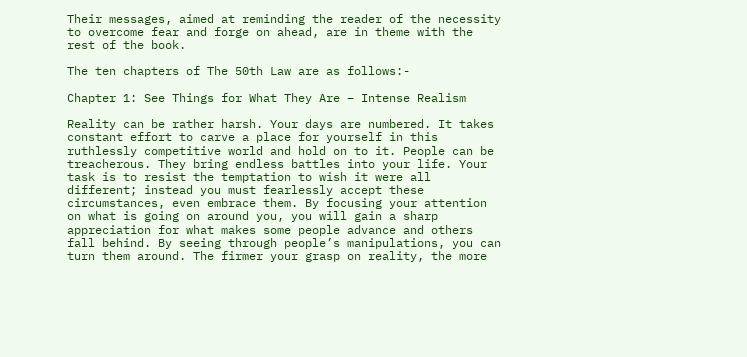Their messages, aimed at reminding the reader of the necessity to overcome fear and forge on ahead, are in theme with the rest of the book.

The ten chapters of The 50th Law are as follows:-

Chapter 1: See Things for What They Are – Intense Realism

Reality can be rather harsh. Your days are numbered. It takes constant effort to carve a place for yourself in this ruthlessly competitive world and hold on to it. People can be treacherous. They bring endless battles into your life. Your task is to resist the temptation to wish it were all different; instead you must fearlessly accept these circumstances, even embrace them. By focusing your attention on what is going on around you, you will gain a sharp appreciation for what makes some people advance and others fall behind. By seeing through people’s manipulations, you can turn them around. The firmer your grasp on reality, the more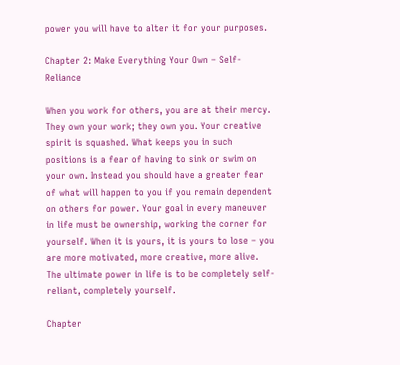power you will have to alter it for your purposes.

Chapter 2: Make Everything Your Own – Self-Reliance

When you work for others, you are at their mercy. They own your work; they own you. Your creative spirit is squashed. What keeps you in such positions is a fear of having to sink or swim on your own. Instead you should have a greater fear of what will happen to you if you remain dependent on others for power. Your goal in every maneuver in life must be ownership, working the corner for yourself. When it is yours, it is yours to lose – you are more motivated, more creative, more alive. The ultimate power in life is to be completely self-reliant, completely yourself.

Chapter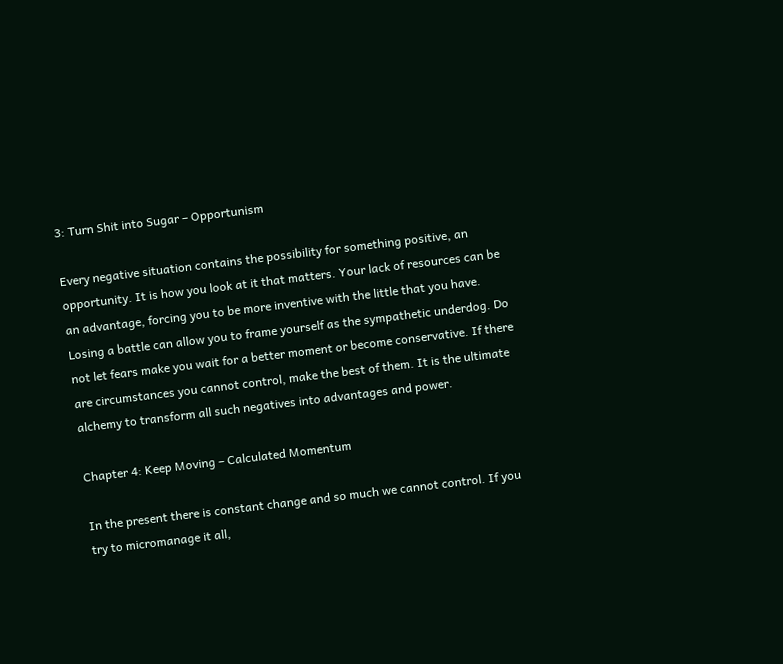3: Turn Shit into Sugar – Opportunism

Every negative situation contains the possibility for something positive, an opportunity. It is how you look at it that matters. Your lack of resources can be an advantage, forcing you to be more inventive with the little that you have. Losing a battle can allow you to frame yourself as the sympathetic underdog. Do not let fears make you wait for a better moment or become conservative. If there are circumstances you cannot control, make the best of them. It is the ultimate alchemy to transform all such negatives into advantages and power.

Chapter 4: Keep Moving – Calculated Momentum

In the present there is constant change and so much we cannot control. If you try to micromanage it all,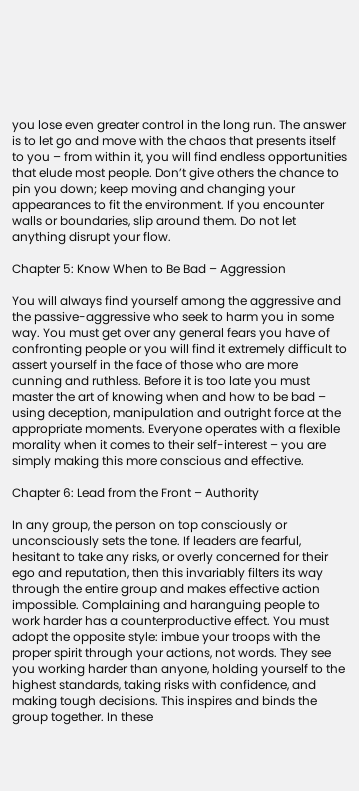you lose even greater control in the long run. The answer is to let go and move with the chaos that presents itself to you – from within it, you will find endless opportunities that elude most people. Don’t give others the chance to pin you down; keep moving and changing your appearances to fit the environment. If you encounter walls or boundaries, slip around them. Do not let anything disrupt your flow.

Chapter 5: Know When to Be Bad – Aggression

You will always find yourself among the aggressive and the passive-aggressive who seek to harm you in some way. You must get over any general fears you have of confronting people or you will find it extremely difficult to assert yourself in the face of those who are more cunning and ruthless. Before it is too late you must master the art of knowing when and how to be bad – using deception, manipulation and outright force at the appropriate moments. Everyone operates with a flexible morality when it comes to their self-interest – you are simply making this more conscious and effective.

Chapter 6: Lead from the Front – Authority

In any group, the person on top consciously or unconsciously sets the tone. If leaders are fearful, hesitant to take any risks, or overly concerned for their ego and reputation, then this invariably filters its way through the entire group and makes effective action impossible. Complaining and haranguing people to work harder has a counterproductive effect. You must adopt the opposite style: imbue your troops with the proper spirit through your actions, not words. They see you working harder than anyone, holding yourself to the highest standards, taking risks with confidence, and making tough decisions. This inspires and binds the group together. In these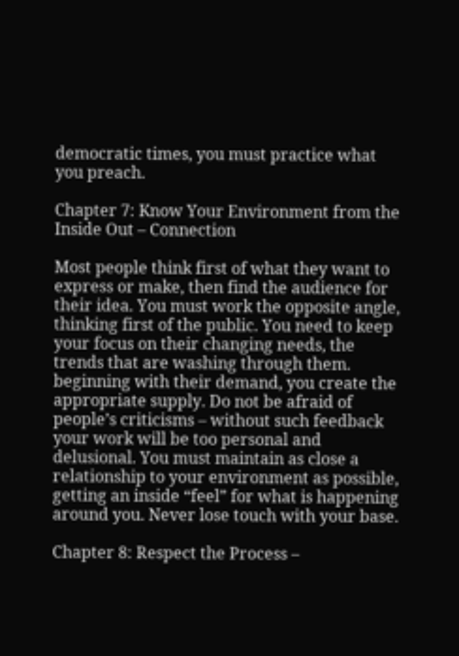democratic times, you must practice what you preach.

Chapter 7: Know Your Environment from the Inside Out – Connection

Most people think first of what they want to express or make, then find the audience for their idea. You must work the opposite angle, thinking first of the public. You need to keep your focus on their changing needs, the trends that are washing through them. beginning with their demand, you create the appropriate supply. Do not be afraid of people’s criticisms – without such feedback your work will be too personal and delusional. You must maintain as close a relationship to your environment as possible, getting an inside “feel” for what is happening around you. Never lose touch with your base.

Chapter 8: Respect the Process –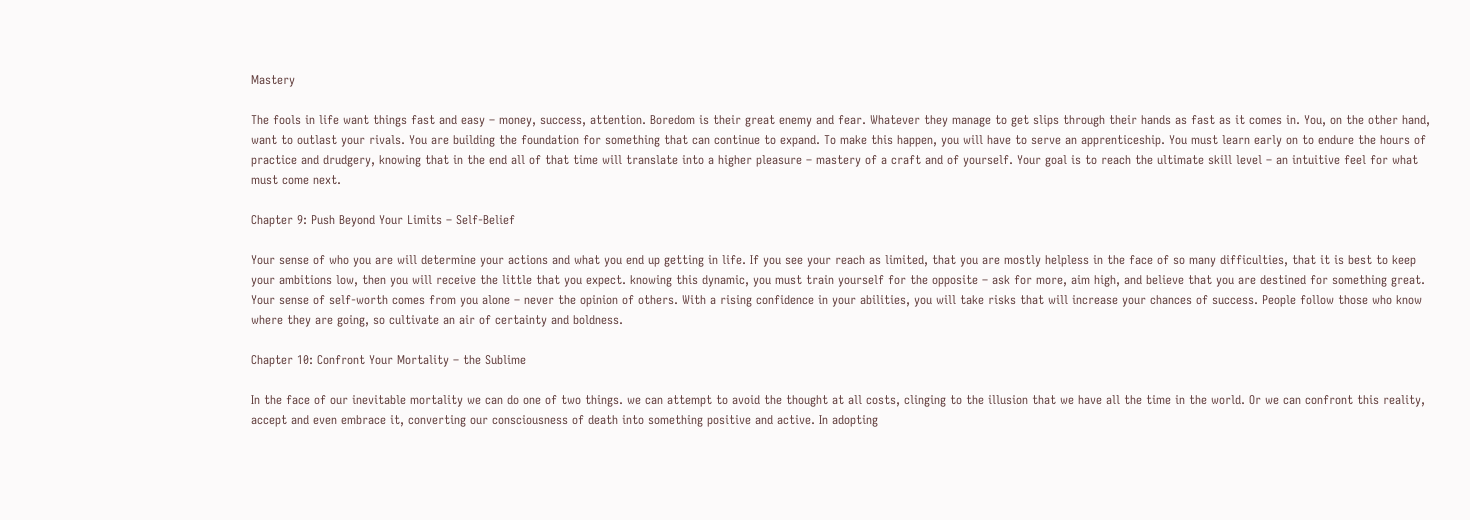Mastery

The fools in life want things fast and easy – money, success, attention. Boredom is their great enemy and fear. Whatever they manage to get slips through their hands as fast as it comes in. You, on the other hand, want to outlast your rivals. You are building the foundation for something that can continue to expand. To make this happen, you will have to serve an apprenticeship. You must learn early on to endure the hours of practice and drudgery, knowing that in the end all of that time will translate into a higher pleasure – mastery of a craft and of yourself. Your goal is to reach the ultimate skill level – an intuitive feel for what must come next.

Chapter 9: Push Beyond Your Limits – Self-Belief

Your sense of who you are will determine your actions and what you end up getting in life. If you see your reach as limited, that you are mostly helpless in the face of so many difficulties, that it is best to keep your ambitions low, then you will receive the little that you expect. knowing this dynamic, you must train yourself for the opposite – ask for more, aim high, and believe that you are destined for something great. Your sense of self-worth comes from you alone – never the opinion of others. With a rising confidence in your abilities, you will take risks that will increase your chances of success. People follow those who know where they are going, so cultivate an air of certainty and boldness.

Chapter 10: Confront Your Mortality – the Sublime

In the face of our inevitable mortality we can do one of two things. we can attempt to avoid the thought at all costs, clinging to the illusion that we have all the time in the world. Or we can confront this reality, accept and even embrace it, converting our consciousness of death into something positive and active. In adopting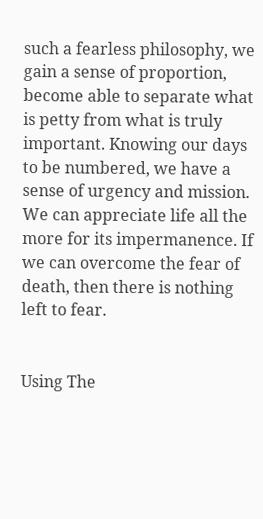such a fearless philosophy, we gain a sense of proportion, become able to separate what is petty from what is truly important. Knowing our days to be numbered, we have a sense of urgency and mission. We can appreciate life all the more for its impermanence. If we can overcome the fear of death, then there is nothing left to fear.


Using The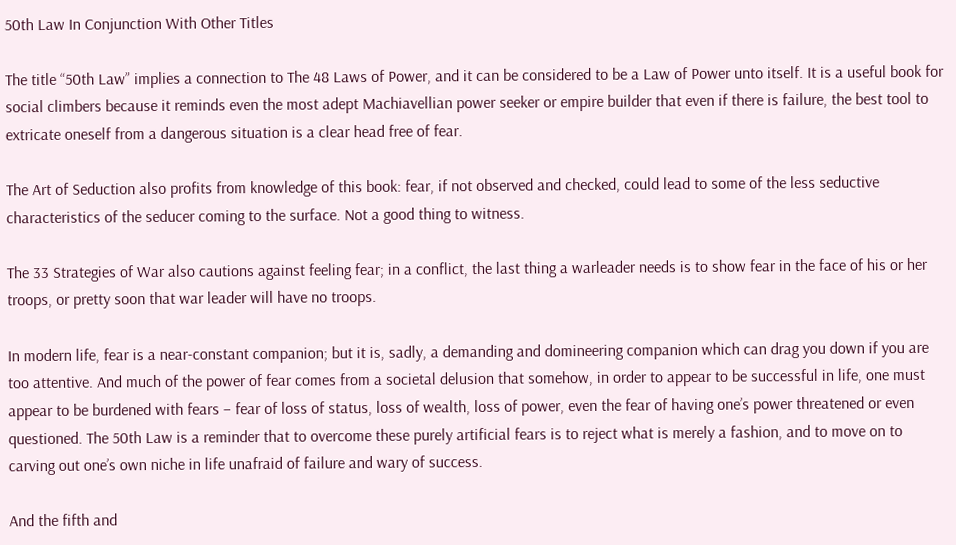50th Law In Conjunction With Other Titles

The title “50th Law” implies a connection to The 48 Laws of Power, and it can be considered to be a Law of Power unto itself. It is a useful book for social climbers because it reminds even the most adept Machiavellian power seeker or empire builder that even if there is failure, the best tool to extricate oneself from a dangerous situation is a clear head free of fear.

The Art of Seduction also profits from knowledge of this book: fear, if not observed and checked, could lead to some of the less seductive characteristics of the seducer coming to the surface. Not a good thing to witness.

The 33 Strategies of War also cautions against feeling fear; in a conflict, the last thing a warleader needs is to show fear in the face of his or her troops, or pretty soon that war leader will have no troops.

In modern life, fear is a near-constant companion; but it is, sadly, a demanding and domineering companion which can drag you down if you are too attentive. And much of the power of fear comes from a societal delusion that somehow, in order to appear to be successful in life, one must appear to be burdened with fears – fear of loss of status, loss of wealth, loss of power, even the fear of having one’s power threatened or even questioned. The 50th Law is a reminder that to overcome these purely artificial fears is to reject what is merely a fashion, and to move on to carving out one’s own niche in life unafraid of failure and wary of success.

And the fifth and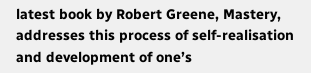latest book by Robert Greene, Mastery, addresses this process of self-realisation and development of one’s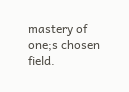mastery of one;s chosen field.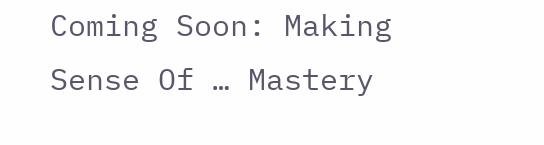Coming Soon: Making Sense Of … Mastery